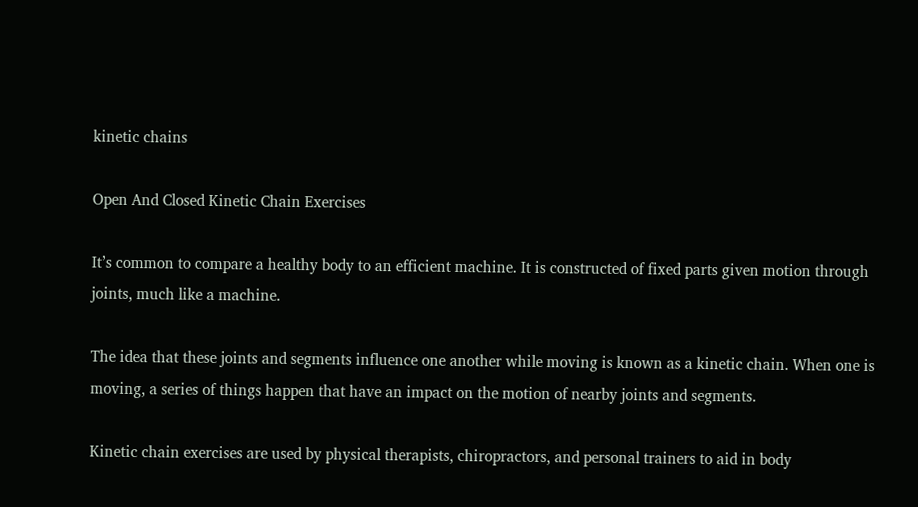kinetic chains

Open And Closed Kinetic Chain Exercises

It’s common to compare a healthy body to an efficient machine. It is constructed of fixed parts given motion through joints, much like a machine.

The idea that these joints and segments influence one another while moving is known as a kinetic chain. When one is moving, a series of things happen that have an impact on the motion of nearby joints and segments.

Kinetic chain exercises are used by physical therapists, chiropractors, and personal trainers to aid in body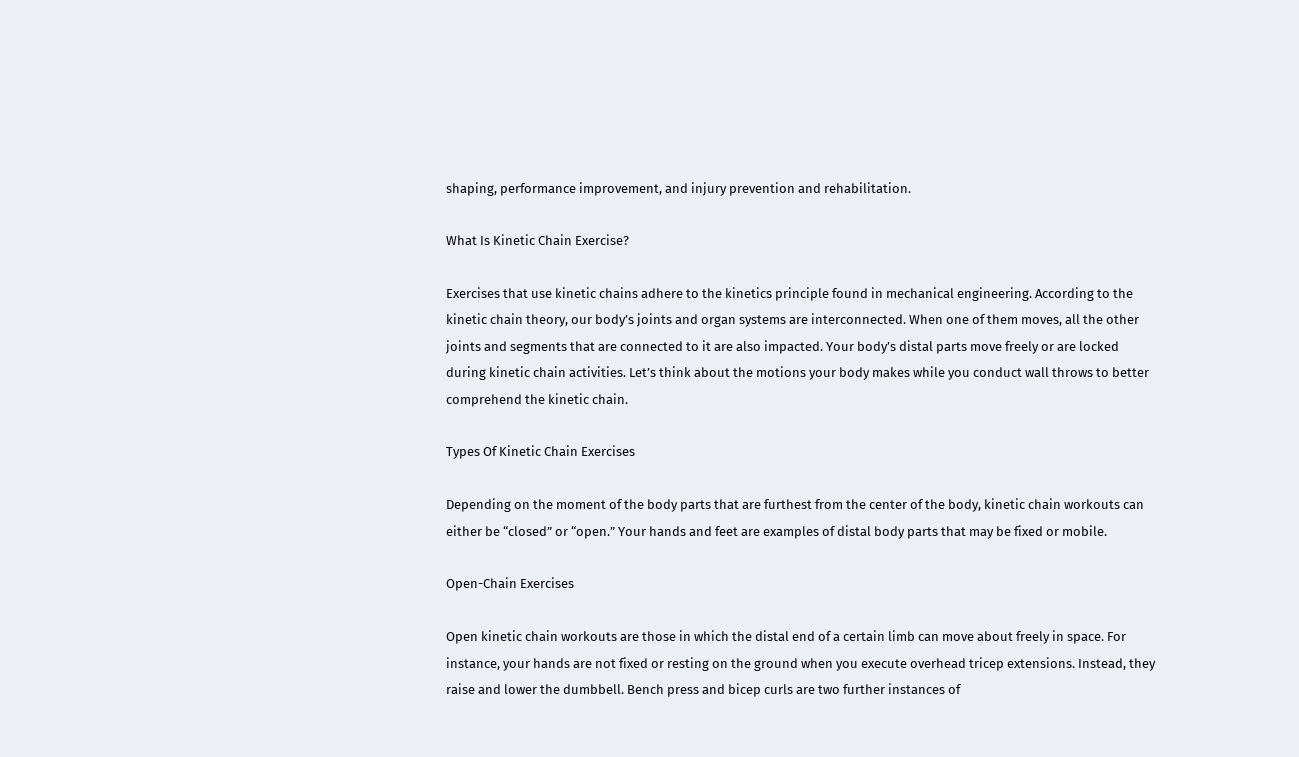shaping, performance improvement, and injury prevention and rehabilitation.

What Is Kinetic Chain Exercise?

Exercises that use kinetic chains adhere to the kinetics principle found in mechanical engineering. According to the kinetic chain theory, our body’s joints and organ systems are interconnected. When one of them moves, all the other joints and segments that are connected to it are also impacted. Your body’s distal parts move freely or are locked during kinetic chain activities. Let’s think about the motions your body makes while you conduct wall throws to better comprehend the kinetic chain.

Types Of Kinetic Chain Exercises

Depending on the moment of the body parts that are furthest from the center of the body, kinetic chain workouts can either be “closed” or “open.” Your hands and feet are examples of distal body parts that may be fixed or mobile.

Open-Chain Exercises

Open kinetic chain workouts are those in which the distal end of a certain limb can move about freely in space. For instance, your hands are not fixed or resting on the ground when you execute overhead tricep extensions. Instead, they raise and lower the dumbbell. Bench press and bicep curls are two further instances of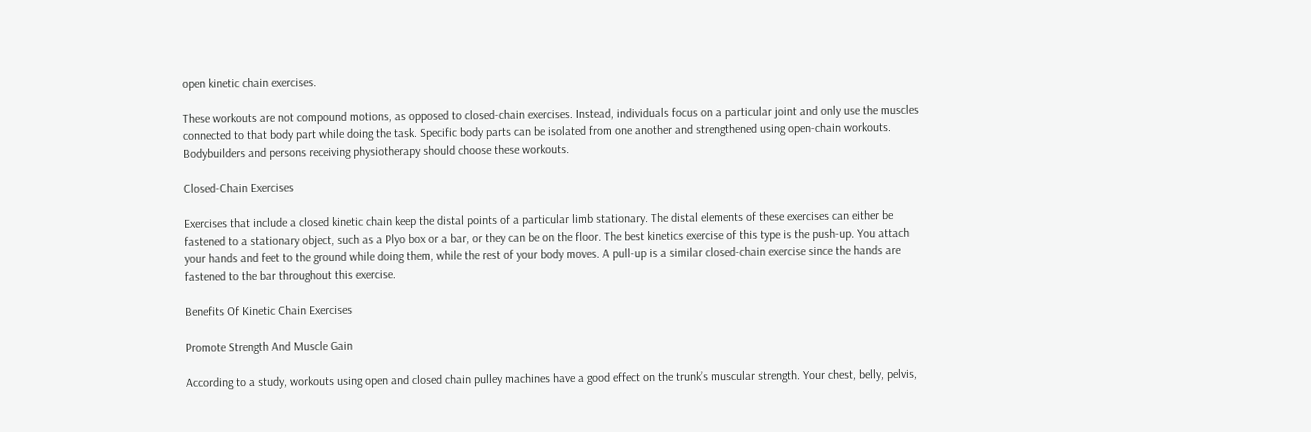open kinetic chain exercises.

These workouts are not compound motions, as opposed to closed-chain exercises. Instead, individuals focus on a particular joint and only use the muscles connected to that body part while doing the task. Specific body parts can be isolated from one another and strengthened using open-chain workouts. Bodybuilders and persons receiving physiotherapy should choose these workouts.

Closed-Chain Exercises

Exercises that include a closed kinetic chain keep the distal points of a particular limb stationary. The distal elements of these exercises can either be fastened to a stationary object, such as a Plyo box or a bar, or they can be on the floor. The best kinetics exercise of this type is the push-up. You attach your hands and feet to the ground while doing them, while the rest of your body moves. A pull-up is a similar closed-chain exercise since the hands are fastened to the bar throughout this exercise.

Benefits Of Kinetic Chain Exercises

Promote Strength And Muscle Gain

According to a study, workouts using open and closed chain pulley machines have a good effect on the trunk’s muscular strength. Your chest, belly, pelvis,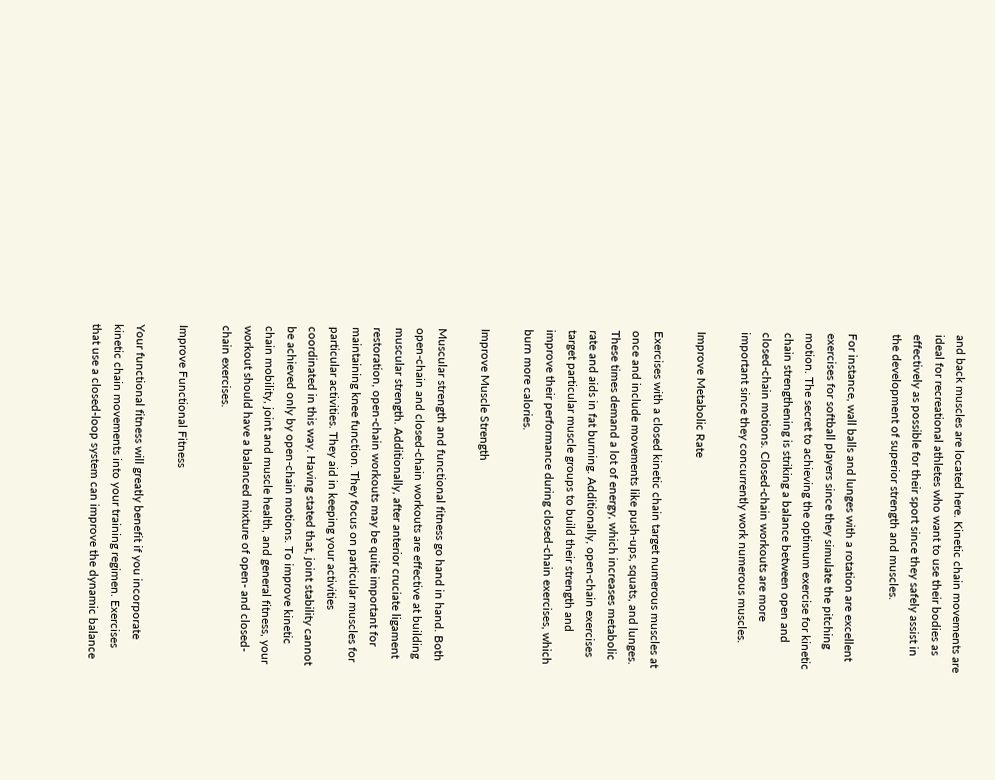and back muscles are located here. Kinetic chain movements are ideal for recreational athletes who want to use their bodies as effectively as possible for their sport since they safely assist in the development of superior strength and muscles.

For instance, wall balls and lunges with a rotation are excellent exercises for softball players since they simulate the pitching motion. The secret to achieving the optimum exercise for kinetic chain strengthening is striking a balance between open and closed-chain motions. Closed-chain workouts are more important since they concurrently work numerous muscles.

Improve Metabolic Rate

Exercises with a closed kinetic chain target numerous muscles at once and include movements like push-ups, squats, and lunges. These times demand a lot of energy, which increases metabolic rate and aids in fat burning. Additionally, open-chain exercises target particular muscle groups to build their strength and improve their performance during closed-chain exercises, which burn more calories.

Improve Muscle Strength

Muscular strength and functional fitness go hand in hand. Both open-chain and closed-chain workouts are effective at building muscular strength. Additionally, after anterior cruciate ligament restoration, open-chain workouts may be quite important for maintaining knee function. They focus on particular muscles for particular activities. They aid in keeping your activities coordinated in this way. Having stated that, joint stability cannot be achieved only by open-chain motions. To improve kinetic chain mobility, joint and muscle health, and general fitness, your workout should have a balanced mixture of open- and closed-chain exercises.

Improve Functional Fitness

Your functional fitness will greatly benefit if you incorporate kinetic chain movements into your training regimen. Exercises that use a closed-loop system can improve the dynamic balance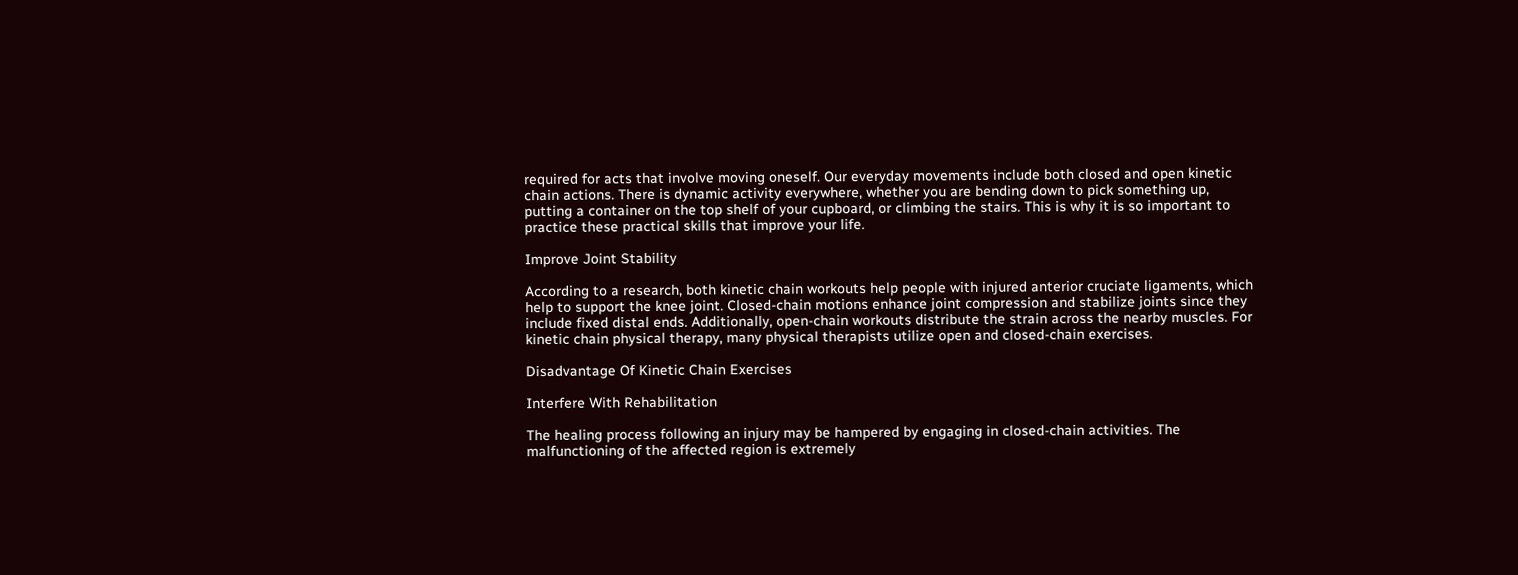required for acts that involve moving oneself. Our everyday movements include both closed and open kinetic chain actions. There is dynamic activity everywhere, whether you are bending down to pick something up, putting a container on the top shelf of your cupboard, or climbing the stairs. This is why it is so important to practice these practical skills that improve your life.

Improve Joint Stability

According to a research, both kinetic chain workouts help people with injured anterior cruciate ligaments, which help to support the knee joint. Closed-chain motions enhance joint compression and stabilize joints since they include fixed distal ends. Additionally, open-chain workouts distribute the strain across the nearby muscles. For kinetic chain physical therapy, many physical therapists utilize open and closed-chain exercises.

Disadvantage Of Kinetic Chain Exercises

Interfere With Rehabilitation

The healing process following an injury may be hampered by engaging in closed-chain activities. The malfunctioning of the affected region is extremely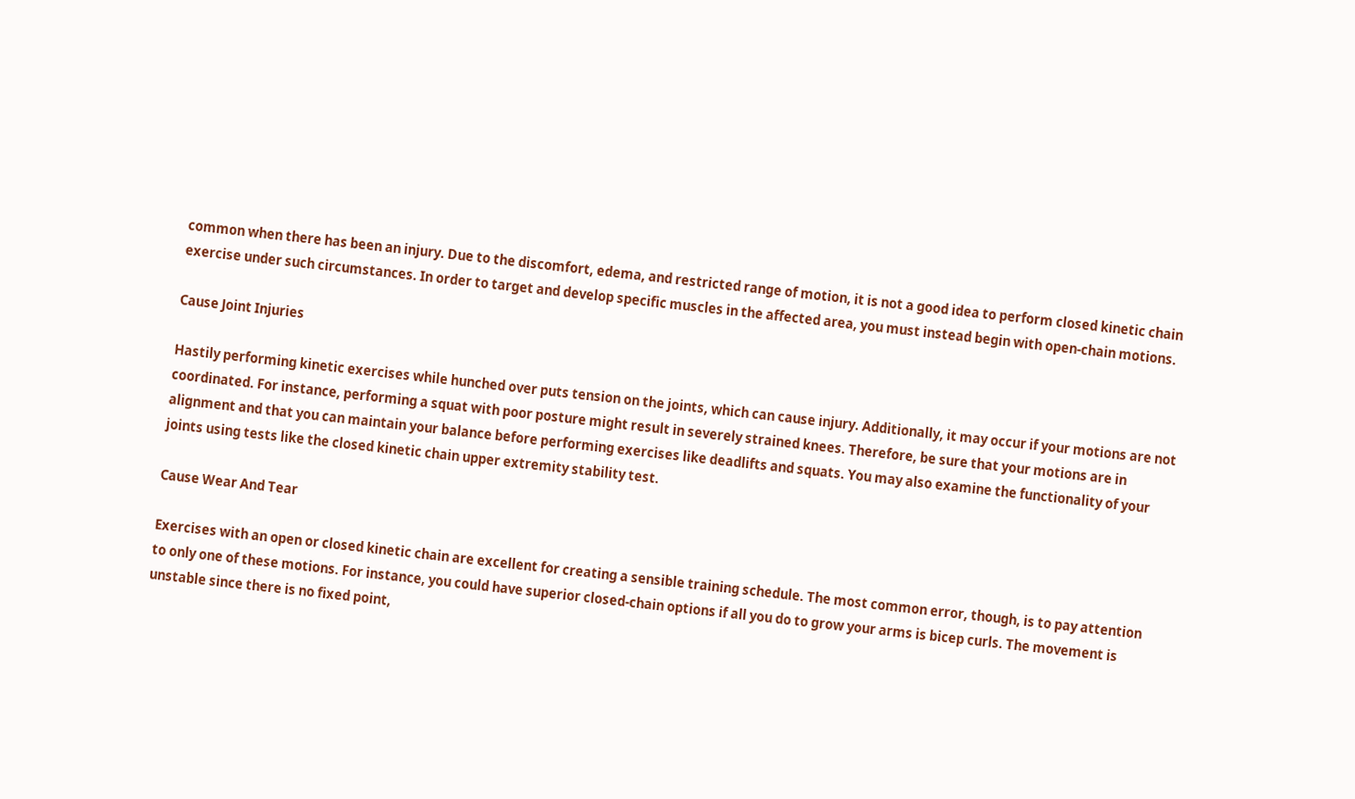common when there has been an injury. Due to the discomfort, edema, and restricted range of motion, it is not a good idea to perform closed kinetic chain exercise under such circumstances. In order to target and develop specific muscles in the affected area, you must instead begin with open-chain motions.

Cause Joint Injuries

Hastily performing kinetic exercises while hunched over puts tension on the joints, which can cause injury. Additionally, it may occur if your motions are not coordinated. For instance, performing a squat with poor posture might result in severely strained knees. Therefore, be sure that your motions are in alignment and that you can maintain your balance before performing exercises like deadlifts and squats. You may also examine the functionality of your joints using tests like the closed kinetic chain upper extremity stability test.

Cause Wear And Tear

Exercises with an open or closed kinetic chain are excellent for creating a sensible training schedule. The most common error, though, is to pay attention to only one of these motions. For instance, you could have superior closed-chain options if all you do to grow your arms is bicep curls. The movement is unstable since there is no fixed point,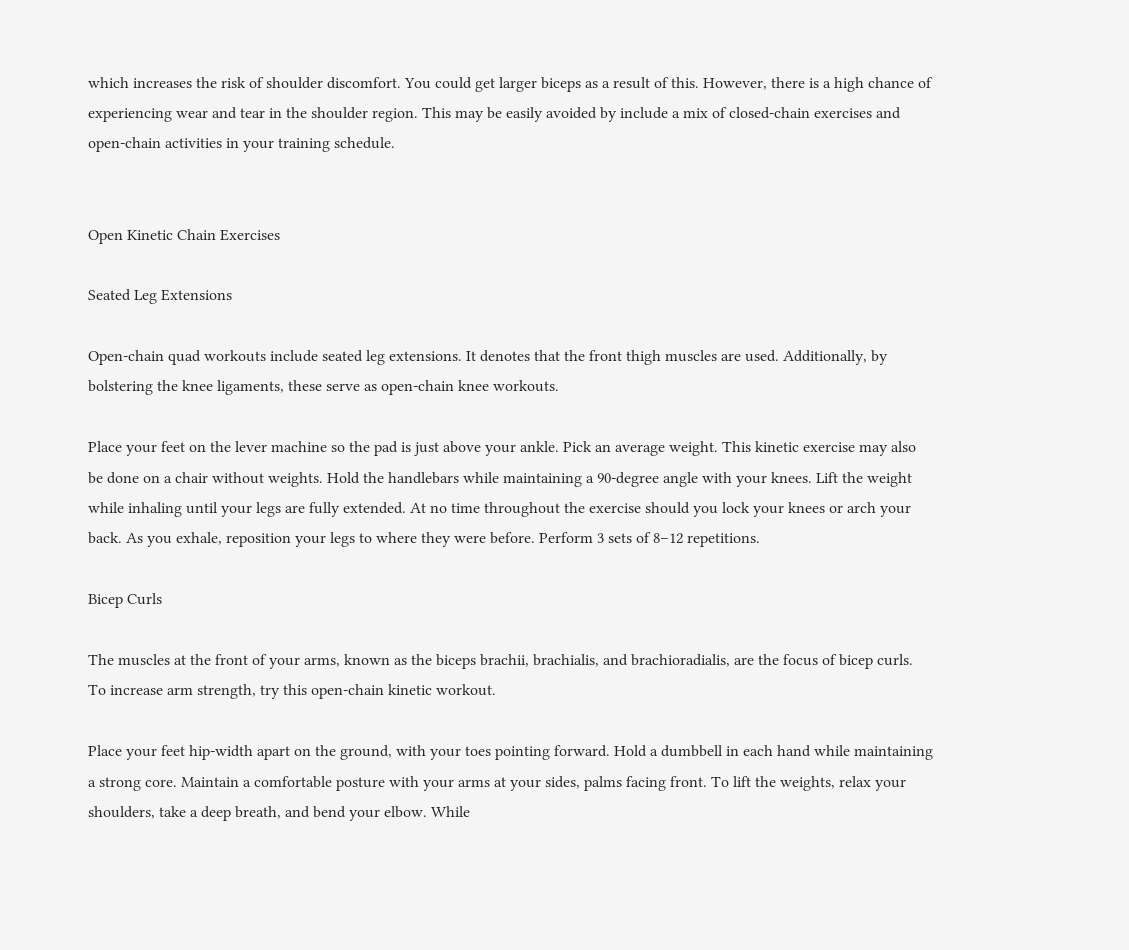which increases the risk of shoulder discomfort. You could get larger biceps as a result of this. However, there is a high chance of experiencing wear and tear in the shoulder region. This may be easily avoided by include a mix of closed-chain exercises and open-chain activities in your training schedule.


Open Kinetic Chain Exercises

Seated Leg Extensions

Open-chain quad workouts include seated leg extensions. It denotes that the front thigh muscles are used. Additionally, by bolstering the knee ligaments, these serve as open-chain knee workouts.

Place your feet on the lever machine so the pad is just above your ankle. Pick an average weight. This kinetic exercise may also be done on a chair without weights. Hold the handlebars while maintaining a 90-degree angle with your knees. Lift the weight while inhaling until your legs are fully extended. At no time throughout the exercise should you lock your knees or arch your back. As you exhale, reposition your legs to where they were before. Perform 3 sets of 8–12 repetitions.

Bicep Curls

The muscles at the front of your arms, known as the biceps brachii, brachialis, and brachioradialis, are the focus of bicep curls. To increase arm strength, try this open-chain kinetic workout.

Place your feet hip-width apart on the ground, with your toes pointing forward. Hold a dumbbell in each hand while maintaining a strong core. Maintain a comfortable posture with your arms at your sides, palms facing front. To lift the weights, relax your shoulders, take a deep breath, and bend your elbow. While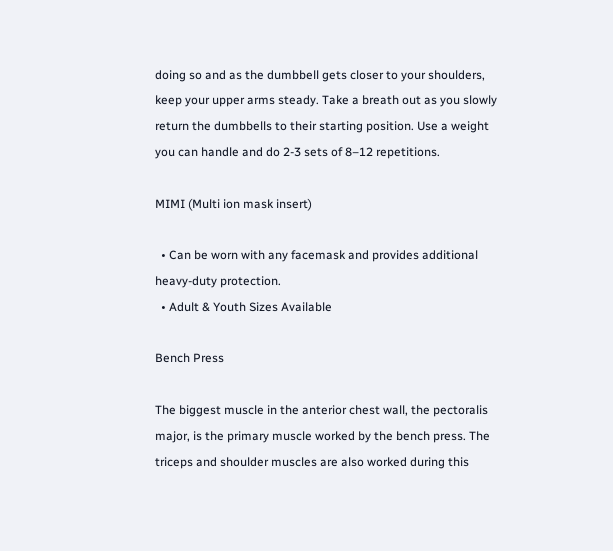doing so and as the dumbbell gets closer to your shoulders, keep your upper arms steady. Take a breath out as you slowly return the dumbbells to their starting position. Use a weight you can handle and do 2-3 sets of 8–12 repetitions.

MIMI (Multi ion mask insert)

  • Can be worn with any facemask and provides additional heavy-duty protection.
  • Adult & Youth Sizes Available

Bench Press

The biggest muscle in the anterior chest wall, the pectoralis major, is the primary muscle worked by the bench press. The triceps and shoulder muscles are also worked during this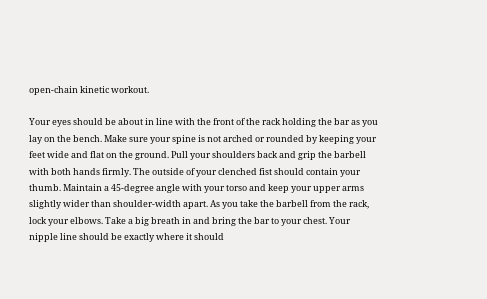open-chain kinetic workout.

Your eyes should be about in line with the front of the rack holding the bar as you lay on the bench. Make sure your spine is not arched or rounded by keeping your feet wide and flat on the ground. Pull your shoulders back and grip the barbell with both hands firmly. The outside of your clenched fist should contain your thumb. Maintain a 45-degree angle with your torso and keep your upper arms slightly wider than shoulder-width apart. As you take the barbell from the rack, lock your elbows. Take a big breath in and bring the bar to your chest. Your nipple line should be exactly where it should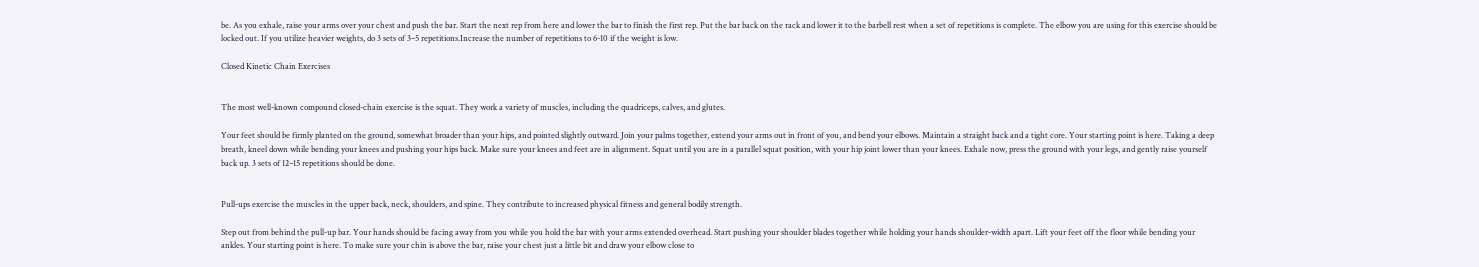be. As you exhale, raise your arms over your chest and push the bar. Start the next rep from here and lower the bar to finish the first rep. Put the bar back on the rack and lower it to the barbell rest when a set of repetitions is complete. The elbow you are using for this exercise should be locked out. If you utilize heavier weights, do 3 sets of 3–5 repetitions.Increase the number of repetitions to 6-10 if the weight is low.

Closed Kinetic Chain Exercises


The most well-known compound closed-chain exercise is the squat. They work a variety of muscles, including the quadriceps, calves, and glutes.

Your feet should be firmly planted on the ground, somewhat broader than your hips, and pointed slightly outward. Join your palms together, extend your arms out in front of you, and bend your elbows. Maintain a straight back and a tight core. Your starting point is here. Taking a deep breath, kneel down while bending your knees and pushing your hips back. Make sure your knees and feet are in alignment. Squat until you are in a parallel squat position, with your hip joint lower than your knees. Exhale now, press the ground with your legs, and gently raise yourself back up. 3 sets of 12–15 repetitions should be done.


Pull-ups exercise the muscles in the upper back, neck, shoulders, and spine. They contribute to increased physical fitness and general bodily strength.

Step out from behind the pull-up bar. Your hands should be facing away from you while you hold the bar with your arms extended overhead. Start pushing your shoulder blades together while holding your hands shoulder-width apart. Lift your feet off the floor while bending your ankles. Your starting point is here. To make sure your chin is above the bar, raise your chest just a little bit and draw your elbow close to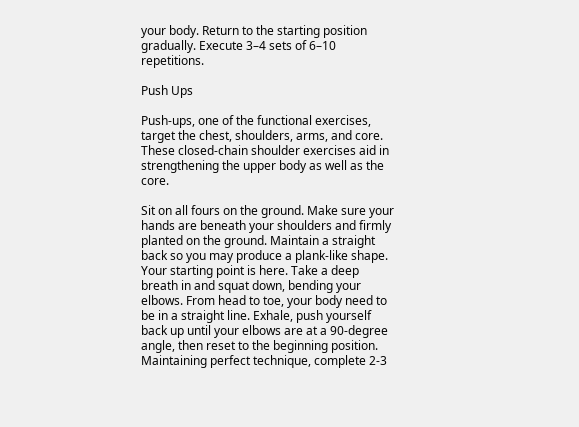your body. Return to the starting position gradually. Execute 3–4 sets of 6–10 repetitions.

Push Ups

Push-ups, one of the functional exercises, target the chest, shoulders, arms, and core. These closed-chain shoulder exercises aid in strengthening the upper body as well as the core.

Sit on all fours on the ground. Make sure your hands are beneath your shoulders and firmly planted on the ground. Maintain a straight back so you may produce a plank-like shape. Your starting point is here. Take a deep breath in and squat down, bending your elbows. From head to toe, your body need to be in a straight line. Exhale, push yourself back up until your elbows are at a 90-degree angle, then reset to the beginning position. Maintaining perfect technique, complete 2-3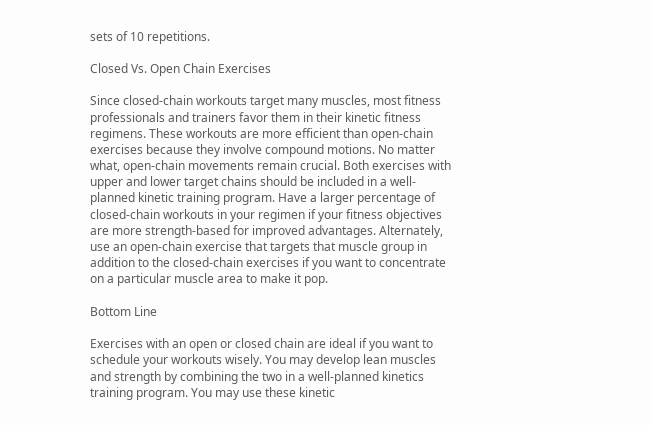sets of 10 repetitions.

Closed Vs. Open Chain Exercises

Since closed-chain workouts target many muscles, most fitness professionals and trainers favor them in their kinetic fitness regimens. These workouts are more efficient than open-chain exercises because they involve compound motions. No matter what, open-chain movements remain crucial. Both exercises with upper and lower target chains should be included in a well-planned kinetic training program. Have a larger percentage of closed-chain workouts in your regimen if your fitness objectives are more strength-based for improved advantages. Alternately, use an open-chain exercise that targets that muscle group in addition to the closed-chain exercises if you want to concentrate on a particular muscle area to make it pop.

Bottom Line

Exercises with an open or closed chain are ideal if you want to schedule your workouts wisely. You may develop lean muscles and strength by combining the two in a well-planned kinetics training program. You may use these kinetic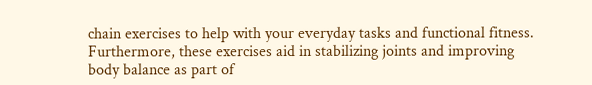chain exercises to help with your everyday tasks and functional fitness. Furthermore, these exercises aid in stabilizing joints and improving body balance as part of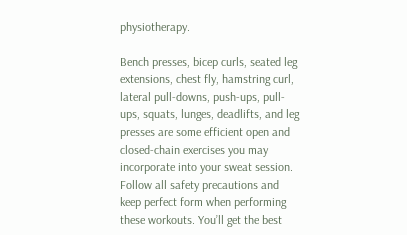physiotherapy.

Bench presses, bicep curls, seated leg extensions, chest fly, hamstring curl, lateral pull-downs, push-ups, pull-ups, squats, lunges, deadlifts, and leg presses are some efficient open and closed-chain exercises you may incorporate into your sweat session. Follow all safety precautions and keep perfect form when performing these workouts. You’ll get the best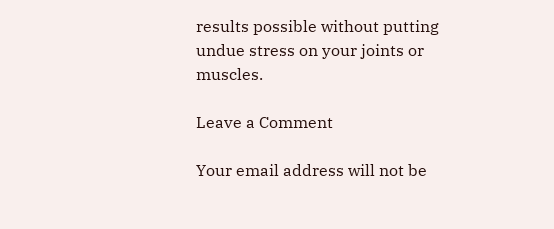results possible without putting undue stress on your joints or muscles.

Leave a Comment

Your email address will not be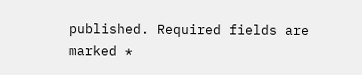published. Required fields are marked *